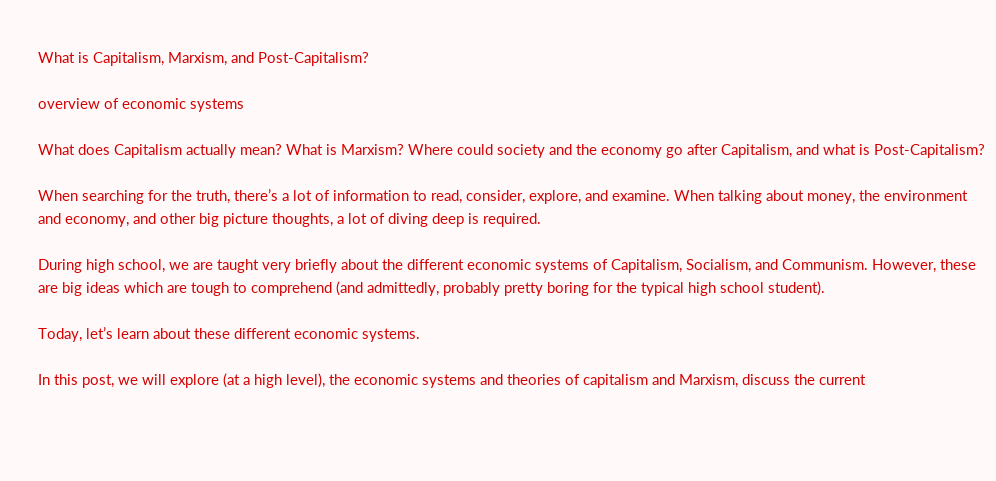What is Capitalism, Marxism, and Post-Capitalism?

overview of economic systems

What does Capitalism actually mean? What is Marxism? Where could society and the economy go after Capitalism, and what is Post-Capitalism?

When searching for the truth, there’s a lot of information to read, consider, explore, and examine. When talking about money, the environment and economy, and other big picture thoughts, a lot of diving deep is required.

During high school, we are taught very briefly about the different economic systems of Capitalism, Socialism, and Communism. However, these are big ideas which are tough to comprehend (and admittedly, probably pretty boring for the typical high school student).

Today, let’s learn about these different economic systems.

In this post, we will explore (at a high level), the economic systems and theories of capitalism and Marxism, discuss the current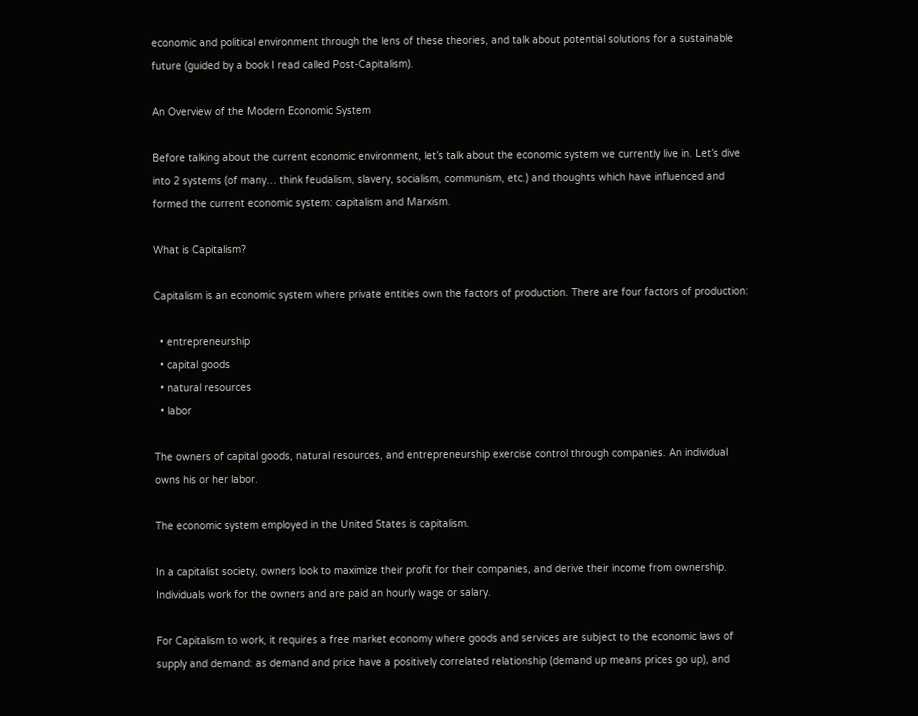economic and political environment through the lens of these theories, and talk about potential solutions for a sustainable future (guided by a book I read called Post-Capitalism).

An Overview of the Modern Economic System

Before talking about the current economic environment, let’s talk about the economic system we currently live in. Let’s dive into 2 systems (of many… think feudalism, slavery, socialism, communism, etc.) and thoughts which have influenced and formed the current economic system: capitalism and Marxism.

What is Capitalism?

Capitalism is an economic system where private entities own the factors of production. There are four factors of production:

  • entrepreneurship
  • capital goods
  • natural resources
  • labor

The owners of capital goods, natural resources, and entrepreneurship exercise control through companies. An individual owns his or her labor.

The economic system employed in the United States is capitalism.

In a capitalist society, owners look to maximize their profit for their companies, and derive their income from ownership. Individuals work for the owners and are paid an hourly wage or salary.

For Capitalism to work, it requires a free market economy where goods and services are subject to the economic laws of supply and demand: as demand and price have a positively correlated relationship (demand up means prices go up), and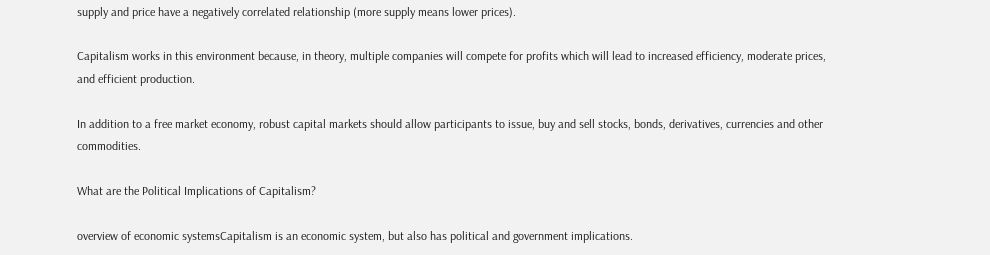supply and price have a negatively correlated relationship (more supply means lower prices).

Capitalism works in this environment because, in theory, multiple companies will compete for profits which will lead to increased efficiency, moderate prices, and efficient production.

In addition to a free market economy, robust capital markets should allow participants to issue, buy and sell stocks, bonds, derivatives, currencies and other commodities.

What are the Political Implications of Capitalism?

overview of economic systemsCapitalism is an economic system, but also has political and government implications.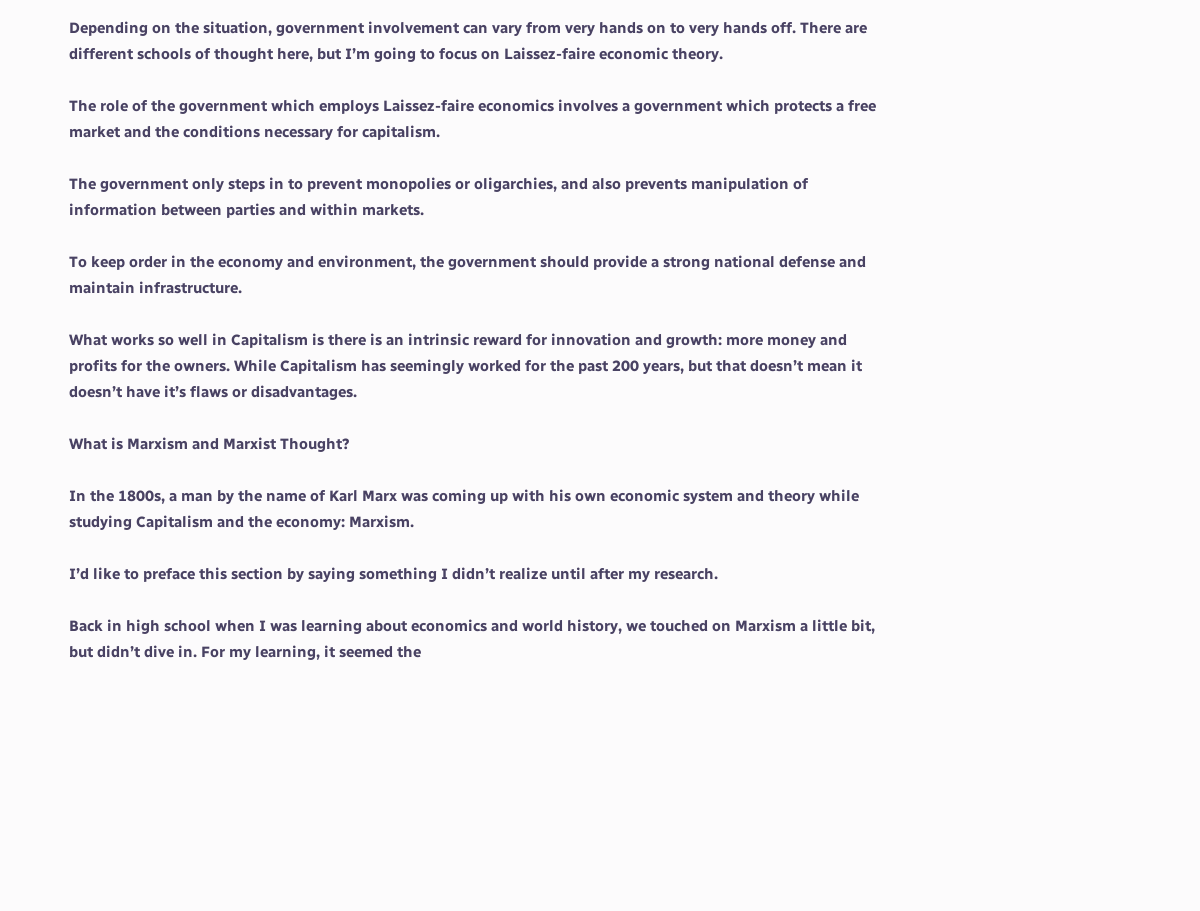Depending on the situation, government involvement can vary from very hands on to very hands off. There are different schools of thought here, but I’m going to focus on Laissez-faire economic theory.

The role of the government which employs Laissez-faire economics involves a government which protects a free market and the conditions necessary for capitalism.

The government only steps in to prevent monopolies or oligarchies, and also prevents manipulation of information between parties and within markets.

To keep order in the economy and environment, the government should provide a strong national defense and maintain infrastructure.

What works so well in Capitalism is there is an intrinsic reward for innovation and growth: more money and profits for the owners. While Capitalism has seemingly worked for the past 200 years, but that doesn’t mean it doesn’t have it’s flaws or disadvantages.

What is Marxism and Marxist Thought?

In the 1800s, a man by the name of Karl Marx was coming up with his own economic system and theory while studying Capitalism and the economy: Marxism.

I’d like to preface this section by saying something I didn’t realize until after my research.

Back in high school when I was learning about economics and world history, we touched on Marxism a little bit, but didn’t dive in. For my learning, it seemed the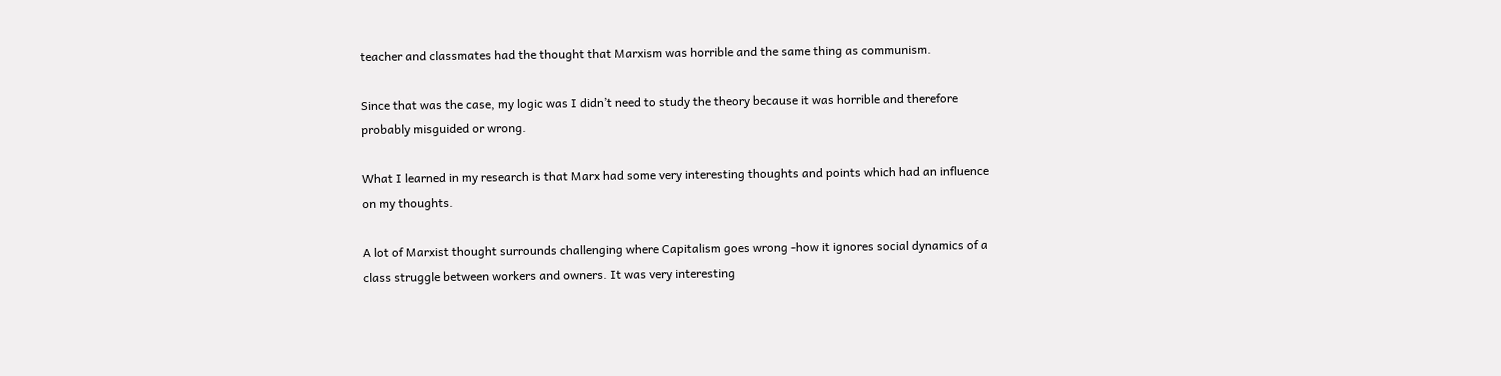teacher and classmates had the thought that Marxism was horrible and the same thing as communism.

Since that was the case, my logic was I didn’t need to study the theory because it was horrible and therefore probably misguided or wrong.

What I learned in my research is that Marx had some very interesting thoughts and points which had an influence on my thoughts.

A lot of Marxist thought surrounds challenging where Capitalism goes wrong -how it ignores social dynamics of a class struggle between workers and owners. It was very interesting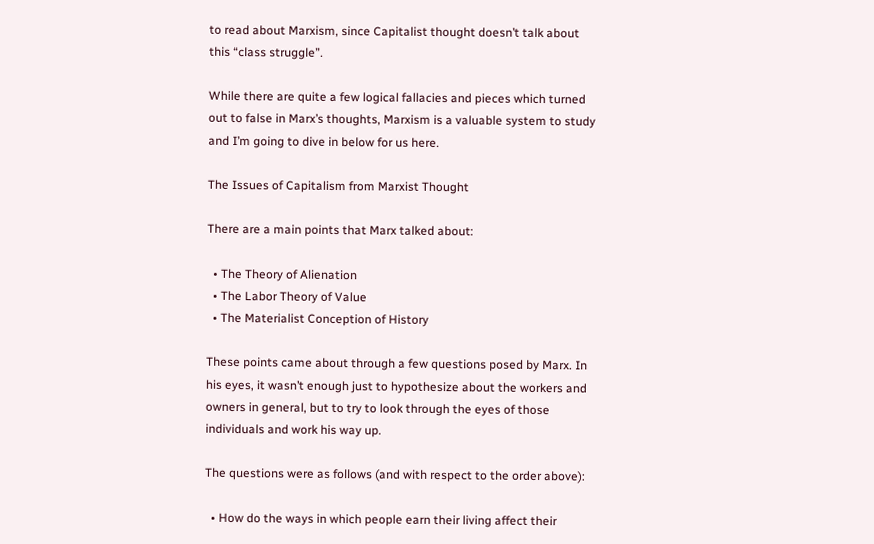to read about Marxism, since Capitalist thought doesn’t talk about this “class struggle”.

While there are quite a few logical fallacies and pieces which turned out to false in Marx’s thoughts, Marxism is a valuable system to study and I’m going to dive in below for us here.

The Issues of Capitalism from Marxist Thought

There are a main points that Marx talked about:

  • The Theory of Alienation
  • The Labor Theory of Value
  • The Materialist Conception of History

These points came about through a few questions posed by Marx. In his eyes, it wasn’t enough just to hypothesize about the workers and owners in general, but to try to look through the eyes of those individuals and work his way up.

The questions were as follows (and with respect to the order above):

  • How do the ways in which people earn their living affect their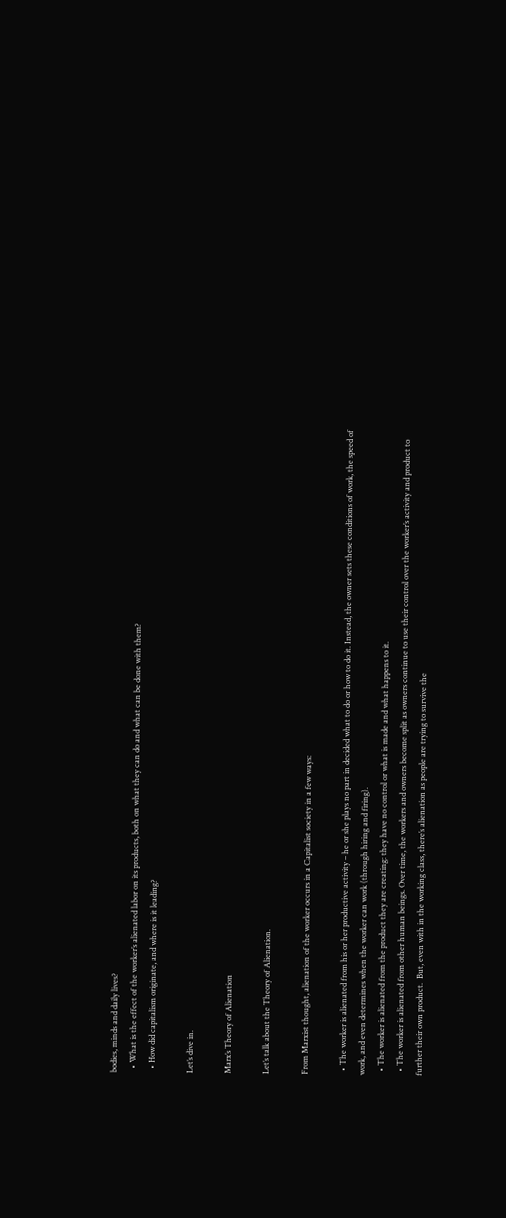bodies, minds and daily lives?
  • What is the effect of the worker’s alienated labor on its products, both on what they can do and what can be done with them?
  • How did capitalism originate, and where is it leading?

Let’s dive in.

Marx’s Theory of Alienation

Let’s talk about the Theory of Alienation.

From Marxist thought, alienation of the worker occurs in a Capitalist society in a few ways:

  • The worker is alienated from his or her productive activity – he or she plays no part in decided what to do or how to do it. Instead, the owner sets these conditions of work, the speed of work, and even determines when the worker can work (through hiring and firing).
  • The worker is alienated from the product they are creating: they have no control or what is made and what happens to it.
  • The worker is alienated from other human beings. Over time, the workers and owners become split as owners continue to use their control over the worker’s activity and product to further their own product.  But, even with in the working class, there’s alienation as people are trying to survive the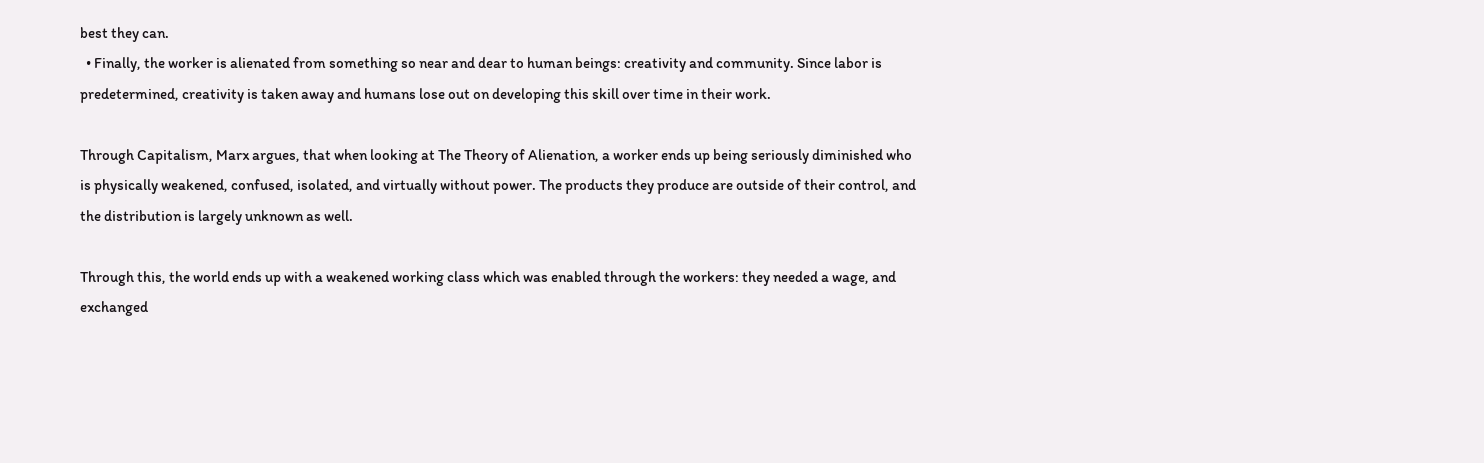best they can.
  • Finally, the worker is alienated from something so near and dear to human beings: creativity and community. Since labor is predetermined, creativity is taken away and humans lose out on developing this skill over time in their work.

Through Capitalism, Marx argues, that when looking at The Theory of Alienation, a worker ends up being seriously diminished who is physically weakened, confused, isolated, and virtually without power. The products they produce are outside of their control, and the distribution is largely unknown as well.

Through this, the world ends up with a weakened working class which was enabled through the workers: they needed a wage, and exchanged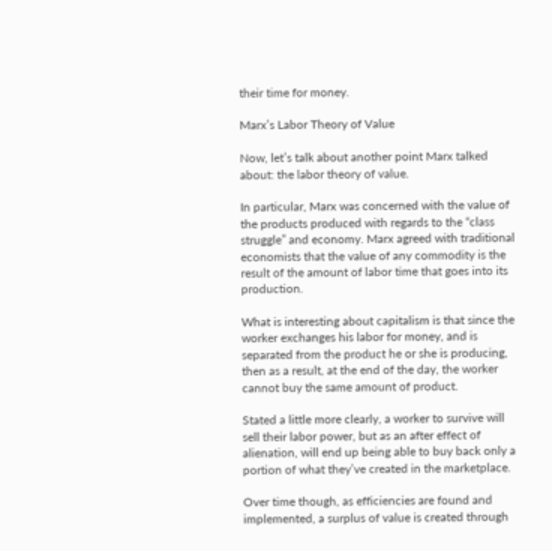their time for money.

Marx’s Labor Theory of Value

Now, let’s talk about another point Marx talked about: the labor theory of value.

In particular, Marx was concerned with the value of the products produced with regards to the “class struggle” and economy. Marx agreed with traditional economists that the value of any commodity is the result of the amount of labor time that goes into its production.

What is interesting about capitalism is that since the worker exchanges his labor for money, and is separated from the product he or she is producing, then as a result, at the end of the day, the worker cannot buy the same amount of product.

Stated a little more clearly, a worker to survive will sell their labor power, but as an after effect of alienation, will end up being able to buy back only a portion of what they’ve created in the marketplace.

Over time though, as efficiencies are found and implemented, a surplus of value is created through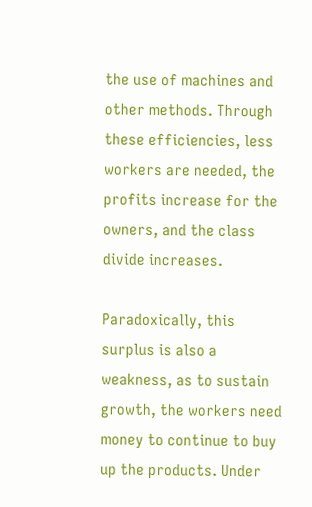the use of machines and other methods. Through these efficiencies, less workers are needed, the profits increase for the owners, and the class divide increases.

Paradoxically, this surplus is also a weakness, as to sustain growth, the workers need money to continue to buy up the products. Under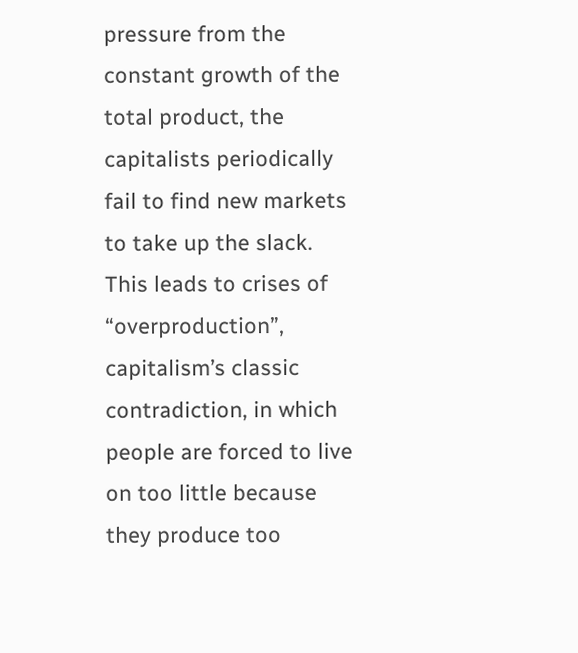pressure from the constant growth of the total product, the capitalists periodically fail to find new markets to take up the slack. This leads to crises of “overproduction”, capitalism’s classic contradiction, in which people are forced to live on too little because they produce too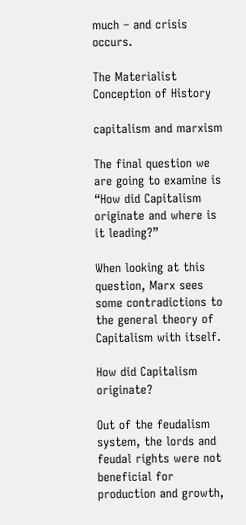much – and crisis occurs.

The Materialist Conception of History

capitalism and marxism

The final question we are going to examine is “How did Capitalism originate and where is it leading?”

When looking at this question, Marx sees some contradictions to the general theory of Capitalism with itself.

How did Capitalism originate?

Out of the feudalism system, the lords and feudal rights were not beneficial for production and growth,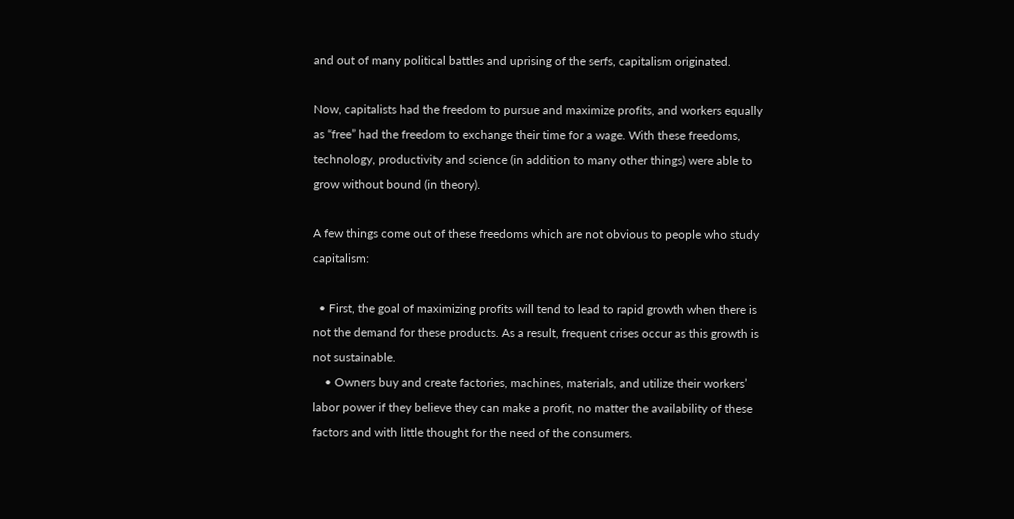and out of many political battles and uprising of the serfs, capitalism originated.

Now, capitalists had the freedom to pursue and maximize profits, and workers equally as “free” had the freedom to exchange their time for a wage. With these freedoms, technology, productivity and science (in addition to many other things) were able to grow without bound (in theory).

A few things come out of these freedoms which are not obvious to people who study capitalism:

  • First, the goal of maximizing profits will tend to lead to rapid growth when there is not the demand for these products. As a result, frequent crises occur as this growth is not sustainable.
    • Owners buy and create factories, machines, materials, and utilize their workers’ labor power if they believe they can make a profit, no matter the availability of these factors and with little thought for the need of the consumers.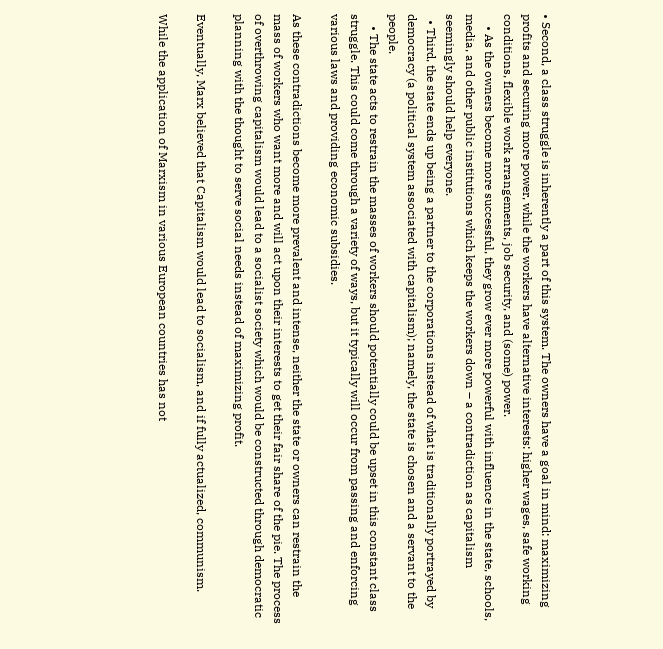• Second, a class struggle is inherently a part of this system. The owners have a goal in mind: maximizing profits and securing more power, while the workers have alternative interests: higher wages, safe working conditions, flexible work arrangements, job security, and (some) power.
    • As the owners become more successful, they grow ever more powerful with influence in the state, schools, media, and other public institutions which keeps the workers down – a contradiction as capitalism seemingly should help everyone.
  • Third, the state ends up being a partner to the corporations instead of what is traditionally portrayed by democracy (a political system associated with capitalism); namely, the state is chosen and a servant to the people.
    • The state acts to restrain the masses of workers should potentially could be upset in this constant class struggle. This could come through a variety of ways, but it typically will occur from passing and enforcing various laws and providing economic subsidies.

As these contradictions become more prevalent and intense, neither the state or owners can restrain the mass of workers who want more and will act upon their interests to get their fair share of the pie. The process of overthrowing capitalism would lead to a socialist society which would be constructed through democratic planning with the thought to serve social needs instead of maximizing profit.

Eventually, Marx believed that Capitalism would lead to socialism, and if fully actualized, communism.

While the application of Marxism in various European countries has not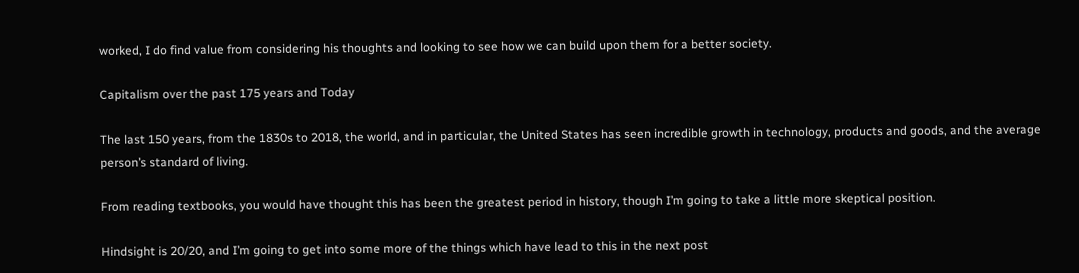worked, I do find value from considering his thoughts and looking to see how we can build upon them for a better society.

Capitalism over the past 175 years and Today

The last 150 years, from the 1830s to 2018, the world, and in particular, the United States has seen incredible growth in technology, products and goods, and the average person’s standard of living.

From reading textbooks, you would have thought this has been the greatest period in history, though I’m going to take a little more skeptical position.

Hindsight is 20/20, and I’m going to get into some more of the things which have lead to this in the next post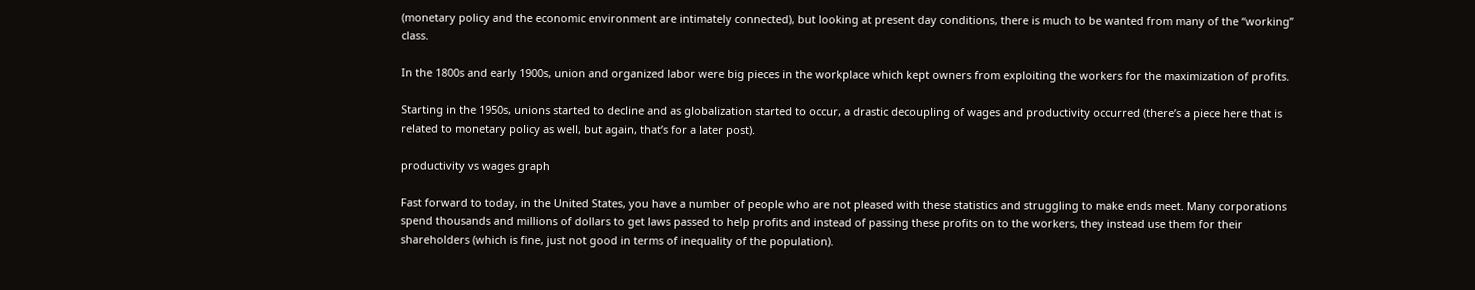(monetary policy and the economic environment are intimately connected), but looking at present day conditions, there is much to be wanted from many of the “working” class.

In the 1800s and early 1900s, union and organized labor were big pieces in the workplace which kept owners from exploiting the workers for the maximization of profits.

Starting in the 1950s, unions started to decline and as globalization started to occur, a drastic decoupling of wages and productivity occurred (there’s a piece here that is related to monetary policy as well, but again, that’s for a later post).

productivity vs wages graph

Fast forward to today, in the United States, you have a number of people who are not pleased with these statistics and struggling to make ends meet. Many corporations spend thousands and millions of dollars to get laws passed to help profits and instead of passing these profits on to the workers, they instead use them for their shareholders (which is fine, just not good in terms of inequality of the population).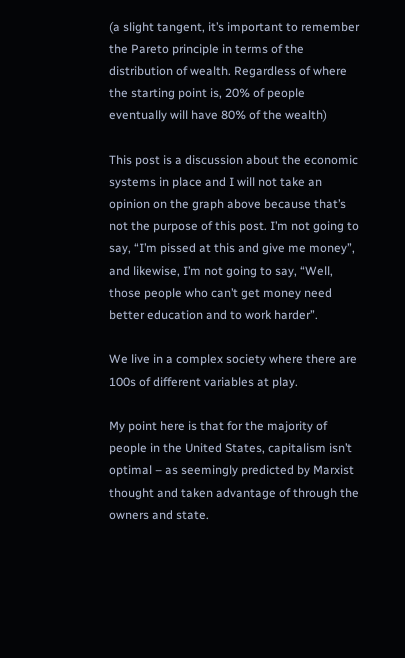(a slight tangent, it’s important to remember the Pareto principle in terms of the distribution of wealth. Regardless of where the starting point is, 20% of people eventually will have 80% of the wealth)

This post is a discussion about the economic systems in place and I will not take an opinion on the graph above because that’s not the purpose of this post. I’m not going to say, “I’m pissed at this and give me money”, and likewise, I’m not going to say, “Well, those people who can’t get money need better education and to work harder”.

We live in a complex society where there are 100s of different variables at play.

My point here is that for the majority of people in the United States, capitalism isn’t optimal – as seemingly predicted by Marxist thought and taken advantage of through the owners and state.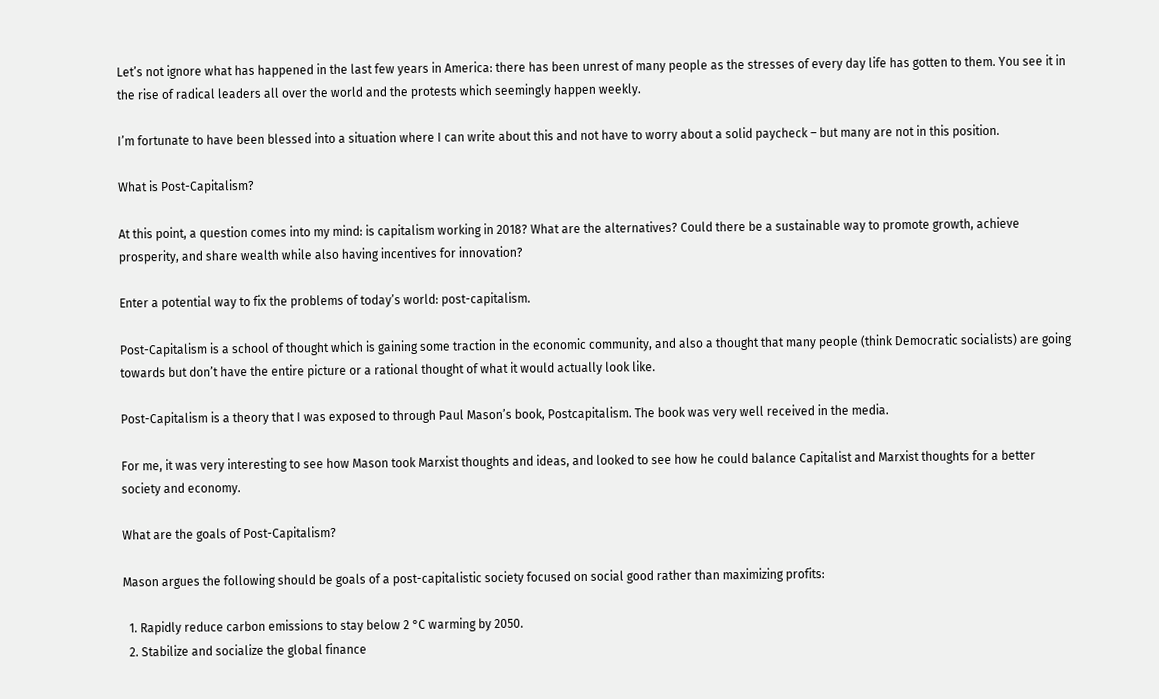Let’s not ignore what has happened in the last few years in America: there has been unrest of many people as the stresses of every day life has gotten to them. You see it in the rise of radical leaders all over the world and the protests which seemingly happen weekly.

I’m fortunate to have been blessed into a situation where I can write about this and not have to worry about a solid paycheck – but many are not in this position.

What is Post-Capitalism?

At this point, a question comes into my mind: is capitalism working in 2018? What are the alternatives? Could there be a sustainable way to promote growth, achieve prosperity, and share wealth while also having incentives for innovation?

Enter a potential way to fix the problems of today’s world: post-capitalism.

Post-Capitalism is a school of thought which is gaining some traction in the economic community, and also a thought that many people (think Democratic socialists) are going towards but don’t have the entire picture or a rational thought of what it would actually look like.

Post-Capitalism is a theory that I was exposed to through Paul Mason’s book, Postcapitalism. The book was very well received in the media.

For me, it was very interesting to see how Mason took Marxist thoughts and ideas, and looked to see how he could balance Capitalist and Marxist thoughts for a better society and economy.

What are the goals of Post-Capitalism?

Mason argues the following should be goals of a post-capitalistic society focused on social good rather than maximizing profits:

  1. Rapidly reduce carbon emissions to stay below 2 °C warming by 2050.
  2. Stabilize and socialize the global finance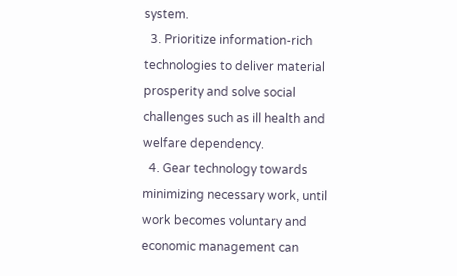system.
  3. Prioritize information-rich technologies to deliver material prosperity and solve social challenges such as ill health and welfare dependency.
  4. Gear technology towards minimizing necessary work, until work becomes voluntary and economic management can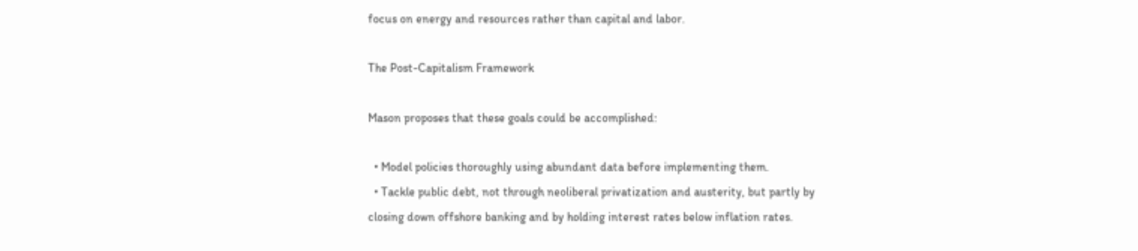focus on energy and resources rather than capital and labor.

The Post-Capitalism Framework

Mason proposes that these goals could be accomplished:

  • Model policies thoroughly using abundant data before implementing them.
  • Tackle public debt, not through neoliberal privatization and austerity, but partly by closing down offshore banking and by holding interest rates below inflation rates.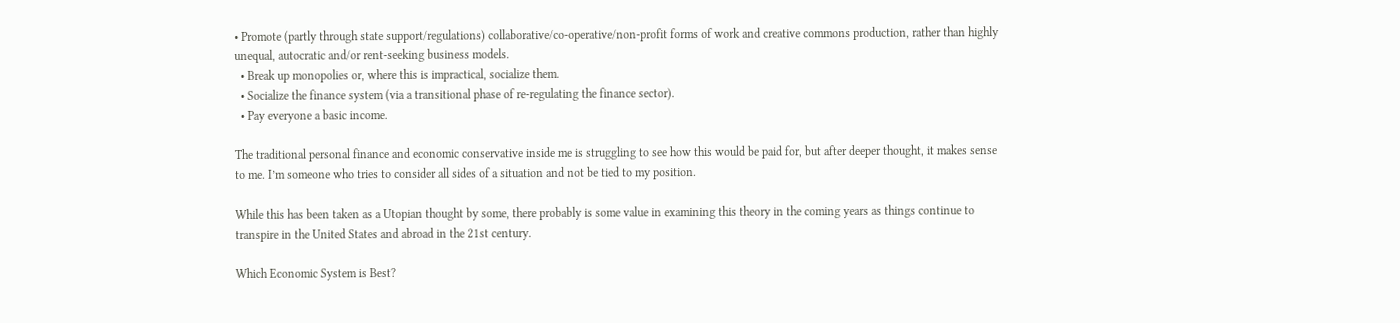• Promote (partly through state support/regulations) collaborative/co-operative/non-profit forms of work and creative commons production, rather than highly unequal, autocratic and/or rent-seeking business models.
  • Break up monopolies or, where this is impractical, socialize them.
  • Socialize the finance system (via a transitional phase of re-regulating the finance sector).
  • Pay everyone a basic income.

The traditional personal finance and economic conservative inside me is struggling to see how this would be paid for, but after deeper thought, it makes sense to me. I’m someone who tries to consider all sides of a situation and not be tied to my position.

While this has been taken as a Utopian thought by some, there probably is some value in examining this theory in the coming years as things continue to transpire in the United States and abroad in the 21st century.

Which Economic System is Best?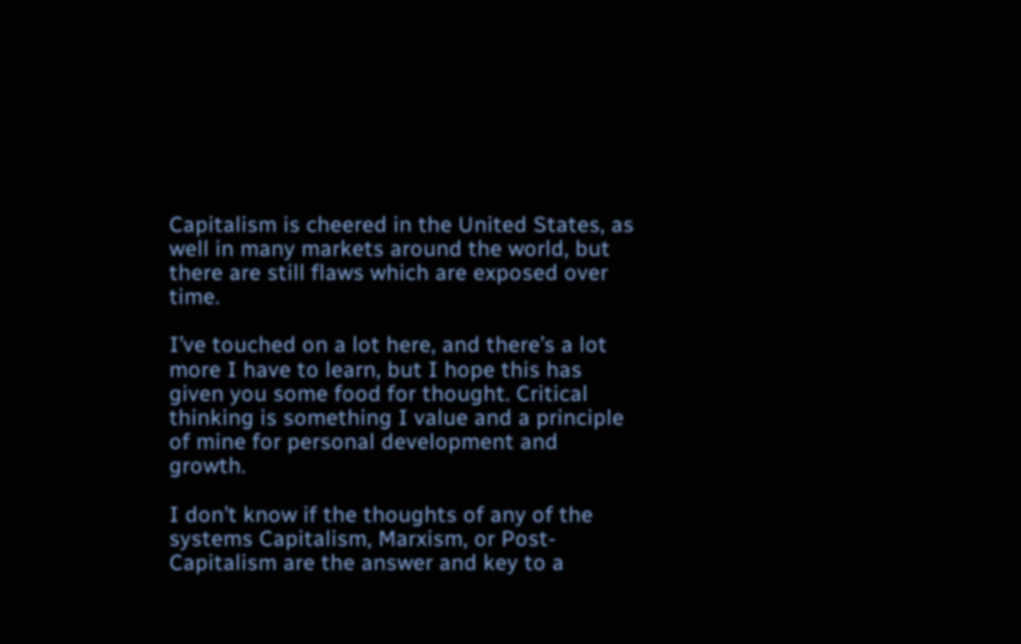Capitalism is cheered in the United States, as well in many markets around the world, but there are still flaws which are exposed over time.

I’ve touched on a lot here, and there’s a lot more I have to learn, but I hope this has given you some food for thought. Critical thinking is something I value and a principle of mine for personal development and growth.

I don’t know if the thoughts of any of the systems Capitalism, Marxism, or Post-Capitalism are the answer and key to a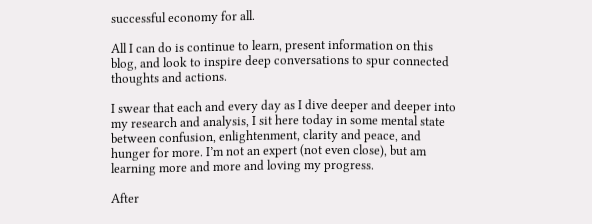successful economy for all.

All I can do is continue to learn, present information on this blog, and look to inspire deep conversations to spur connected thoughts and actions.

I swear that each and every day as I dive deeper and deeper into my research and analysis, I sit here today in some mental state between confusion, enlightenment, clarity and peace, and hunger for more. I’m not an expert (not even close), but am learning more and more and loving my progress.

After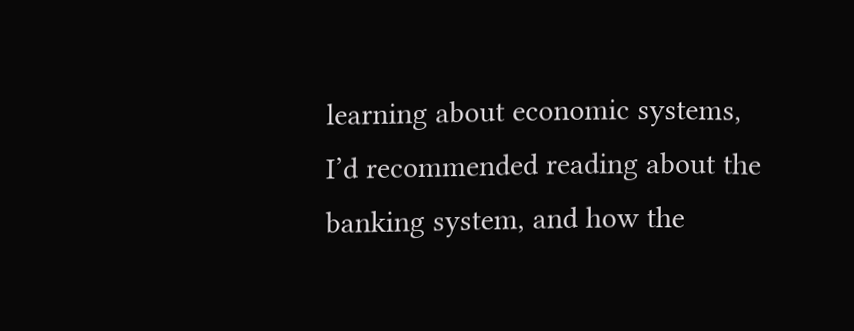learning about economic systems, I’d recommended reading about the banking system, and how the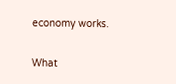economy works.

What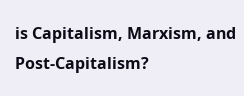is Capitalism, Marxism, and Post-Capitalism?